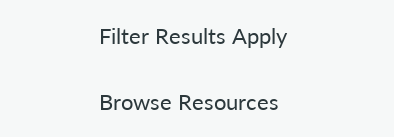Filter Results Apply

Browse Resources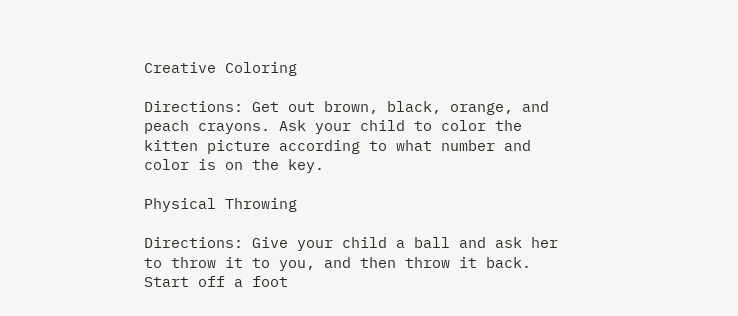Creative Coloring

Directions: Get out brown, black, orange, and peach crayons. Ask your child to color the kitten picture according to what number and color is on the key.

Physical Throwing

Directions: Give your child a ball and ask her to throw it to you, and then throw it back. Start off a foot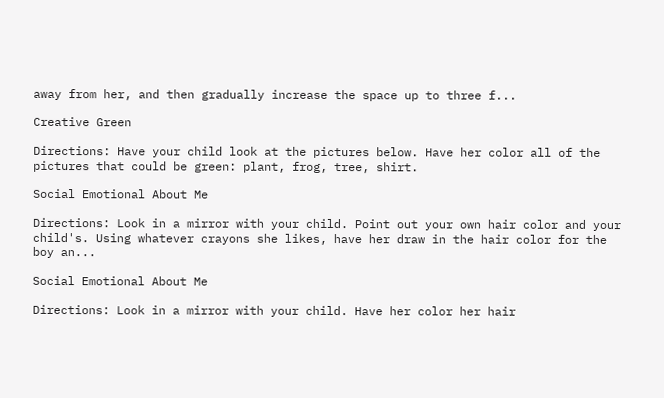away from her, and then gradually increase the space up to three f...

Creative Green

Directions: Have your child look at the pictures below. Have her color all of the pictures that could be green: plant, frog, tree, shirt.

Social Emotional About Me

Directions: Look in a mirror with your child. Point out your own hair color and your child's. Using whatever crayons she likes, have her draw in the hair color for the boy an...

Social Emotional About Me

Directions: Look in a mirror with your child. Have her color her hair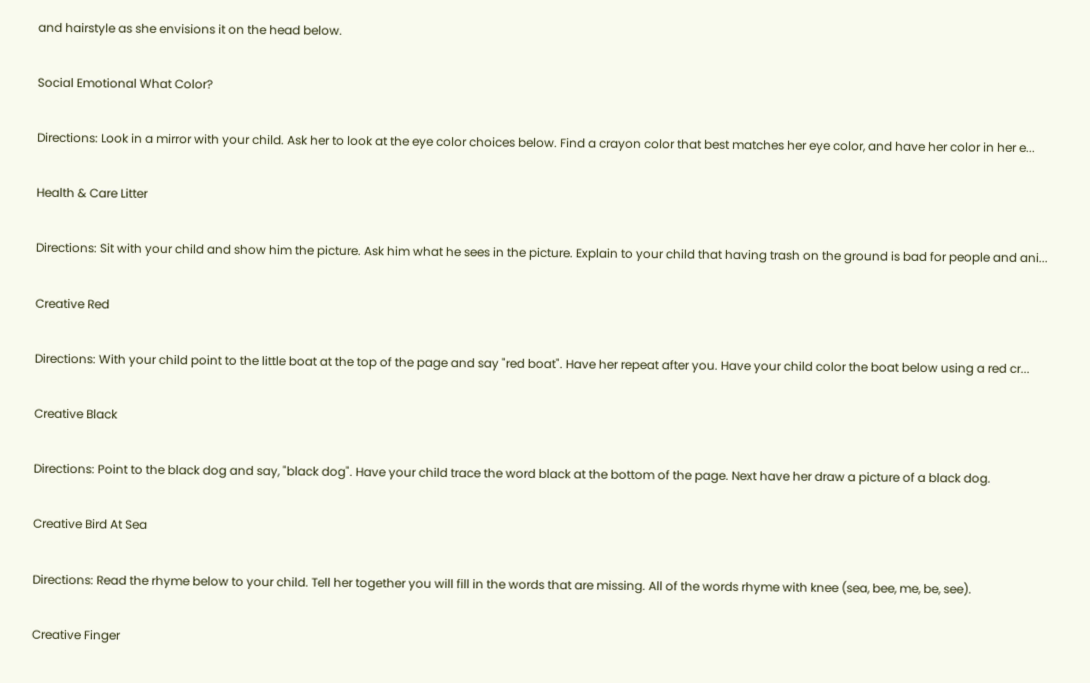and hairstyle as she envisions it on the head below.

Social Emotional What Color?

Directions: Look in a mirror with your child. Ask her to look at the eye color choices below. Find a crayon color that best matches her eye color, and have her color in her e...

Health & Care Litter

Directions: Sit with your child and show him the picture. Ask him what he sees in the picture. Explain to your child that having trash on the ground is bad for people and ani...

Creative Red

Directions: With your child point to the little boat at the top of the page and say "red boat". Have her repeat after you. Have your child color the boat below using a red cr...

Creative Black

Directions: Point to the black dog and say, "black dog". Have your child trace the word black at the bottom of the page. Next have her draw a picture of a black dog.

Creative Bird At Sea

Directions: Read the rhyme below to your child. Tell her together you will fill in the words that are missing. All of the words rhyme with knee (sea, bee, me, be, see).

Creative Finger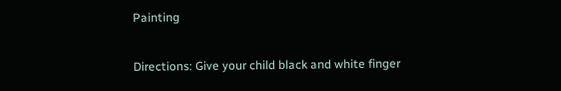Painting

Directions: Give your child black and white finger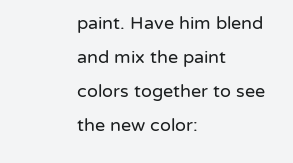paint. Have him blend and mix the paint colors together to see the new color: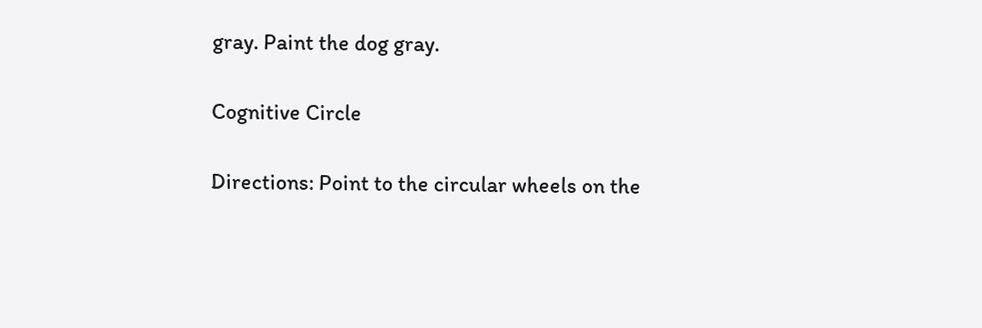gray. Paint the dog gray.

Cognitive Circle

Directions: Point to the circular wheels on the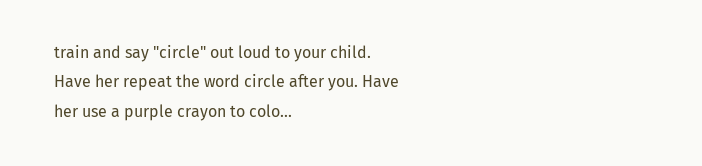train and say "circle" out loud to your child. Have her repeat the word circle after you. Have her use a purple crayon to colo...